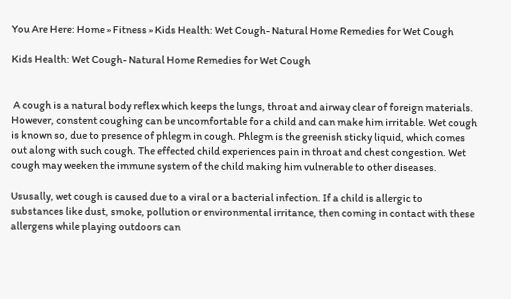You Are Here: Home » Fitness » Kids Health: Wet Cough- Natural Home Remedies for Wet Cough

Kids Health: Wet Cough- Natural Home Remedies for Wet Cough


 A cough is a natural body reflex which keeps the lungs, throat and airway clear of foreign materials. However, constent coughing can be uncomfortable for a child and can make him irritable. Wet cough is known so, due to presence of phlegm in cough. Phlegm is the greenish sticky liquid, which comes out along with such cough. The effected child experiences pain in throat and chest congestion. Wet cough may weeken the immune system of the child making him vulnerable to other diseases.

Ususally, wet cough is caused due to a viral or a bacterial infection. If a child is allergic to substances like dust, smoke, pollution or environmental irritance, then coming in contact with these allergens while playing outdoors can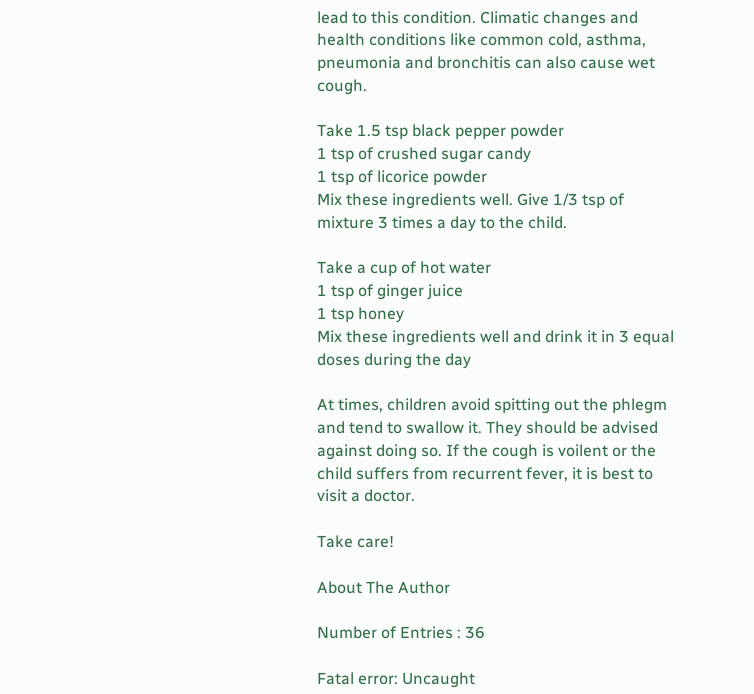lead to this condition. Climatic changes and health conditions like common cold, asthma, pneumonia and bronchitis can also cause wet cough.

Take 1.5 tsp black pepper powder
1 tsp of crushed sugar candy
1 tsp of licorice powder
Mix these ingredients well. Give 1/3 tsp of mixture 3 times a day to the child.

Take a cup of hot water
1 tsp of ginger juice
1 tsp honey
Mix these ingredients well and drink it in 3 equal doses during the day

At times, children avoid spitting out the phlegm and tend to swallow it. They should be advised against doing so. If the cough is voilent or the child suffers from recurrent fever, it is best to visit a doctor.

Take care!

About The Author

Number of Entries : 36

Fatal error: Uncaught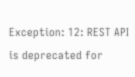Exception: 12: REST API is deprecated for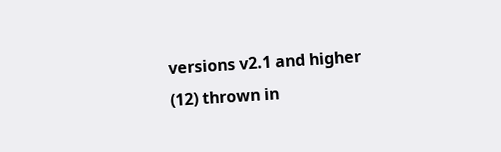versions v2.1 and higher (12) thrown in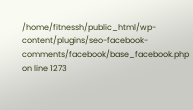/home/fitnessh/public_html/wp-content/plugins/seo-facebook-comments/facebook/base_facebook.php on line 1273